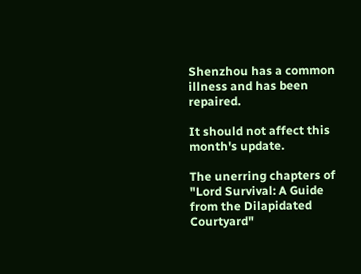Shenzhou has a common illness and has been repaired.

It should not affect this month's update.

The unerring chapters of "Lord Survival: A Guide from the Dilapidated Courtyard"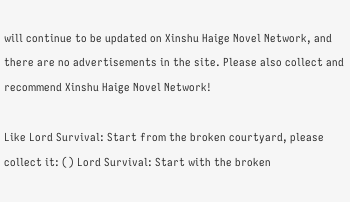will continue to be updated on Xinshu Haige Novel Network, and there are no advertisements in the site. Please also collect and recommend Xinshu Haige Novel Network!

Like Lord Survival: Start from the broken courtyard, please collect it: () Lord Survival: Start with the broken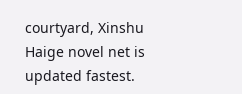courtyard, Xinshu Haige novel net is updated fastest.